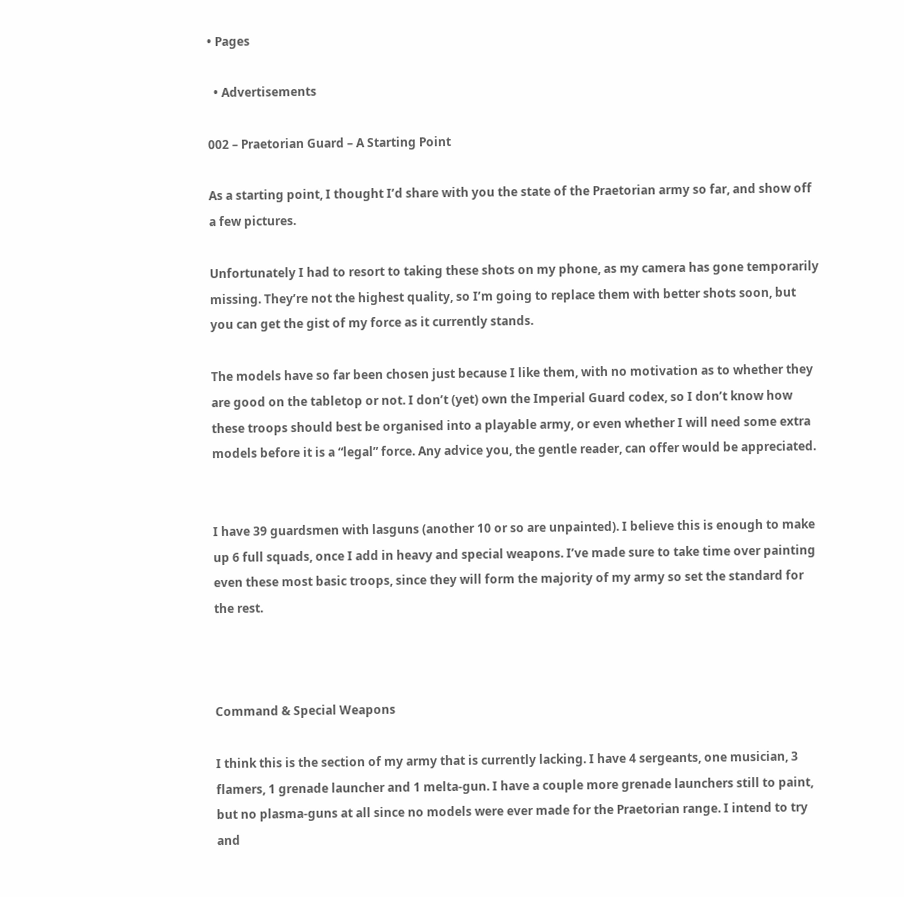• Pages

  • Advertisements

002 – Praetorian Guard – A Starting Point

As a starting point, I thought I’d share with you the state of the Praetorian army so far, and show off a few pictures.

Unfortunately I had to resort to taking these shots on my phone, as my camera has gone temporarily missing. They’re not the highest quality, so I’m going to replace them with better shots soon, but you can get the gist of my force as it currently stands.

The models have so far been chosen just because I like them, with no motivation as to whether they are good on the tabletop or not. I don’t (yet) own the Imperial Guard codex, so I don’t know how these troops should best be organised into a playable army, or even whether I will need some extra models before it is a “legal” force. Any advice you, the gentle reader, can offer would be appreciated.


I have 39 guardsmen with lasguns (another 10 or so are unpainted). I believe this is enough to make up 6 full squads, once I add in heavy and special weapons. I’ve made sure to take time over painting even these most basic troops, since they will form the majority of my army so set the standard for the rest.



Command & Special Weapons

I think this is the section of my army that is currently lacking. I have 4 sergeants, one musician, 3 flamers, 1 grenade launcher and 1 melta-gun. I have a couple more grenade launchers still to paint, but no plasma-guns at all since no models were ever made for the Praetorian range. I intend to try and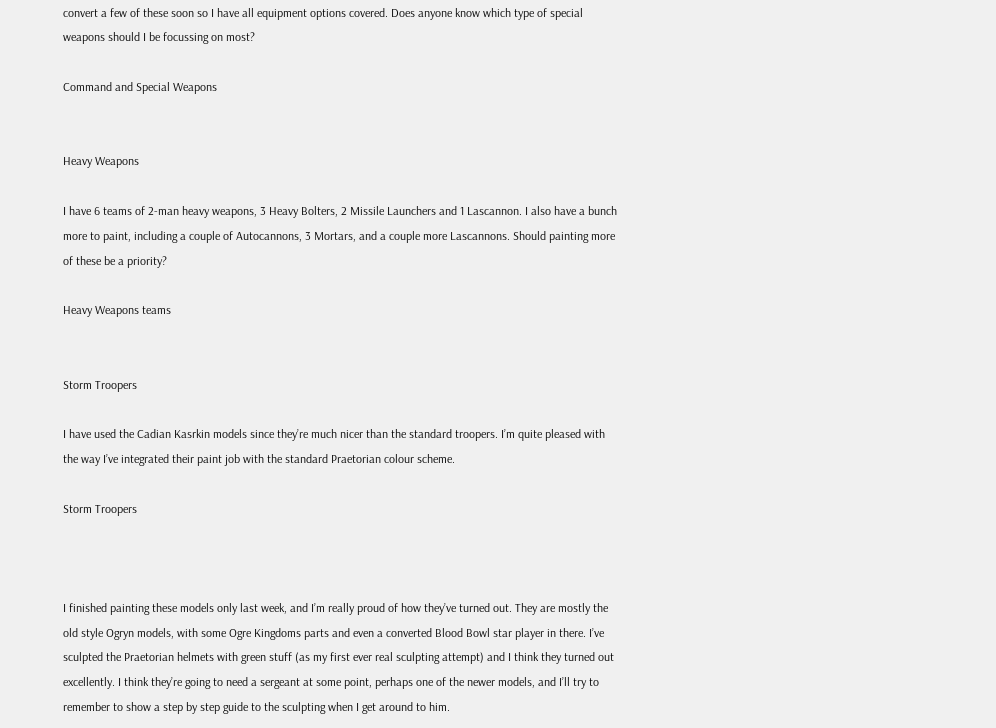convert a few of these soon so I have all equipment options covered. Does anyone know which type of special weapons should I be focussing on most?

Command and Special Weapons


Heavy Weapons

I have 6 teams of 2-man heavy weapons, 3 Heavy Bolters, 2 Missile Launchers and 1 Lascannon. I also have a bunch more to paint, including a couple of Autocannons, 3 Mortars, and a couple more Lascannons. Should painting more of these be a priority?

Heavy Weapons teams


Storm Troopers

I have used the Cadian Kasrkin models since they’re much nicer than the standard troopers. I’m quite pleased with the way I’ve integrated their paint job with the standard Praetorian colour scheme.

Storm Troopers



I finished painting these models only last week, and I’m really proud of how they’ve turned out. They are mostly the old style Ogryn models, with some Ogre Kingdoms parts and even a converted Blood Bowl star player in there. I’ve sculpted the Praetorian helmets with green stuff (as my first ever real sculpting attempt) and I think they turned out excellently. I think they’re going to need a sergeant at some point, perhaps one of the newer models, and I’ll try to remember to show a step by step guide to the sculpting when I get around to him.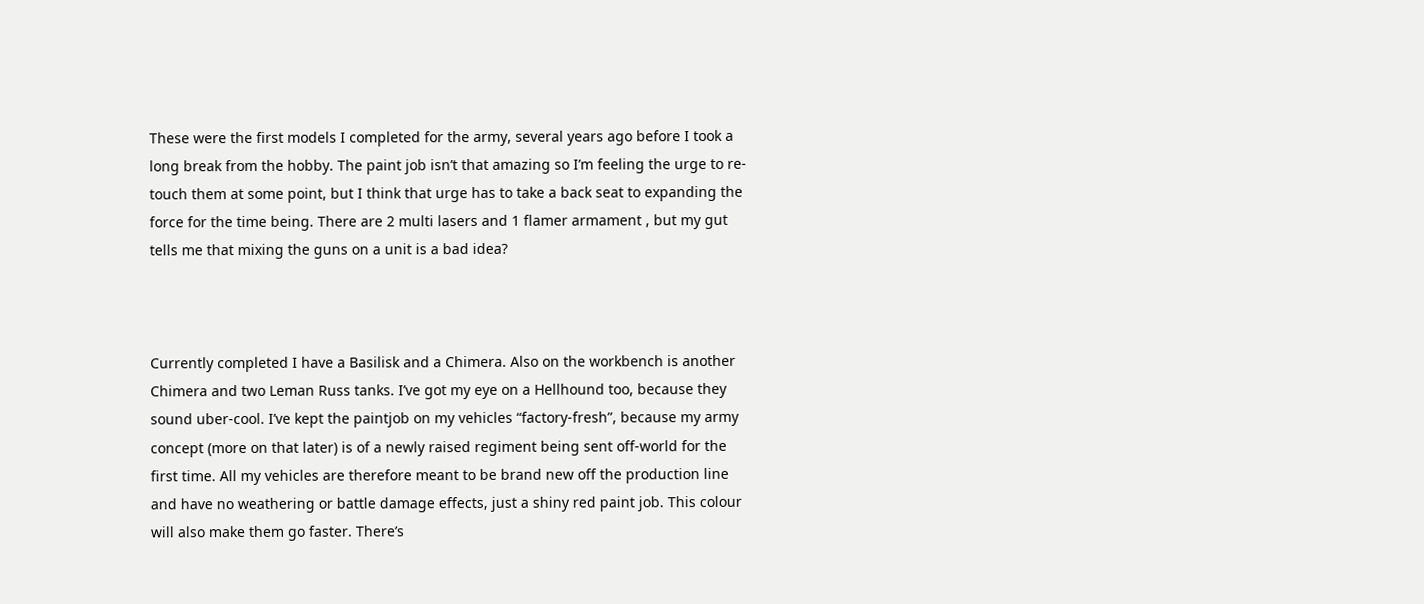These were the first models I completed for the army, several years ago before I took a long break from the hobby. The paint job isn’t that amazing so I’m feeling the urge to re-touch them at some point, but I think that urge has to take a back seat to expanding the force for the time being. There are 2 multi lasers and 1 flamer armament , but my gut tells me that mixing the guns on a unit is a bad idea?



Currently completed I have a Basilisk and a Chimera. Also on the workbench is another Chimera and two Leman Russ tanks. I’ve got my eye on a Hellhound too, because they sound uber-cool. I’ve kept the paintjob on my vehicles “factory-fresh”, because my army concept (more on that later) is of a newly raised regiment being sent off-world for the first time. All my vehicles are therefore meant to be brand new off the production line and have no weathering or battle damage effects, just a shiny red paint job. This colour will also make them go faster. There’s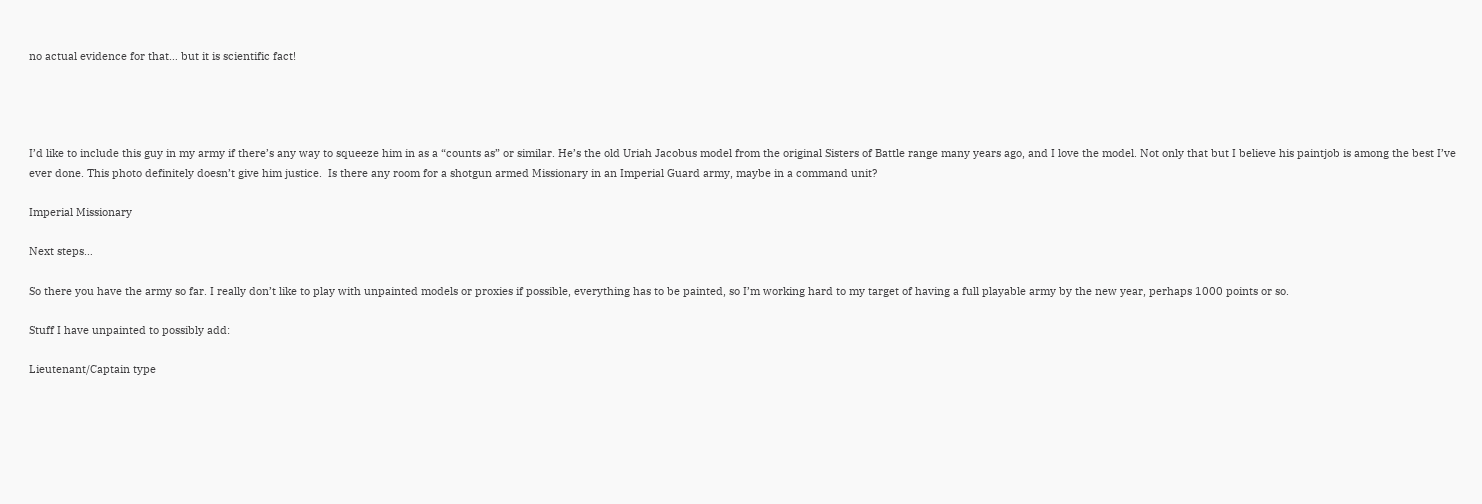no actual evidence for that… but it is scientific fact!




I’d like to include this guy in my army if there’s any way to squeeze him in as a “counts as” or similar. He’s the old Uriah Jacobus model from the original Sisters of Battle range many years ago, and I love the model. Not only that but I believe his paintjob is among the best I’ve ever done. This photo definitely doesn’t give him justice.  Is there any room for a shotgun armed Missionary in an Imperial Guard army, maybe in a command unit?

Imperial Missionary

Next steps…

So there you have the army so far. I really don’t like to play with unpainted models or proxies if possible, everything has to be painted, so I’m working hard to my target of having a full playable army by the new year, perhaps 1000 points or so.

Stuff I have unpainted to possibly add:

Lieutenant/Captain type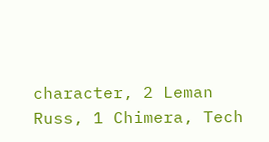character, 2 Leman Russ, 1 Chimera, Tech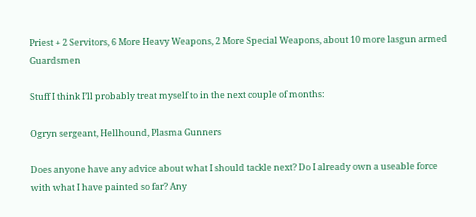Priest + 2 Servitors, 6 More Heavy Weapons, 2 More Special Weapons, about 10 more lasgun armed Guardsmen

Stuff I think I’ll probably treat myself to in the next couple of months:

Ogryn sergeant, Hellhound, Plasma Gunners

Does anyone have any advice about what I should tackle next? Do I already own a useable force with what I have painted so far? Any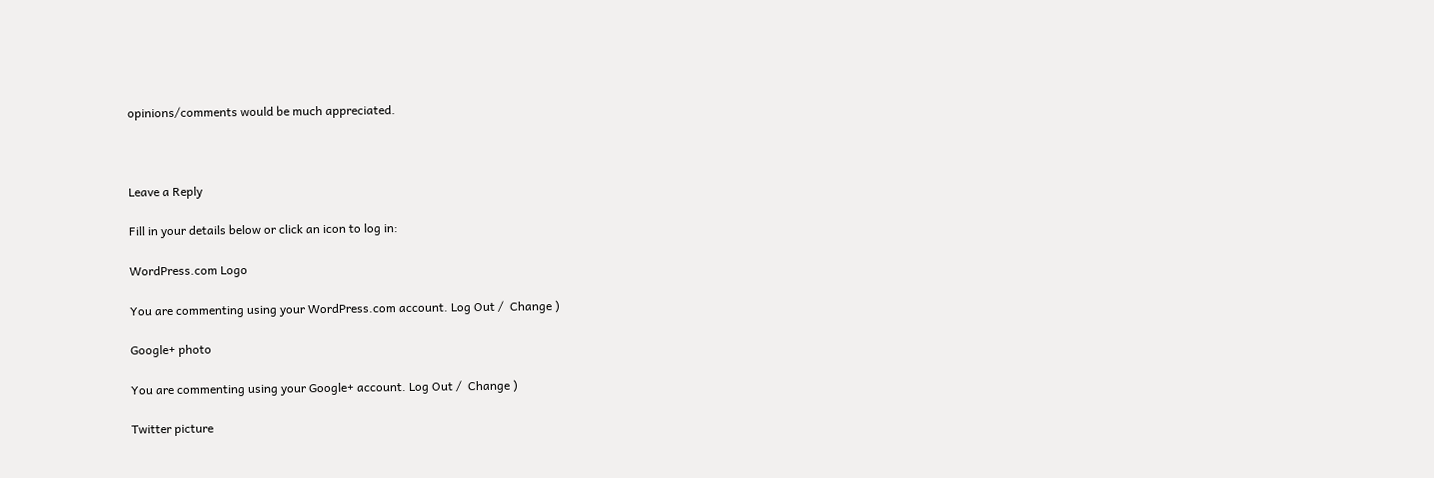opinions/comments would be much appreciated.



Leave a Reply

Fill in your details below or click an icon to log in:

WordPress.com Logo

You are commenting using your WordPress.com account. Log Out /  Change )

Google+ photo

You are commenting using your Google+ account. Log Out /  Change )

Twitter picture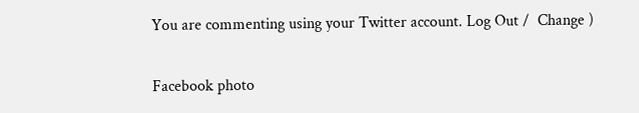You are commenting using your Twitter account. Log Out /  Change )

Facebook photo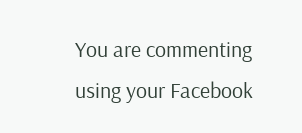You are commenting using your Facebook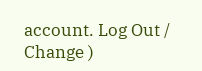account. Log Out /  Change )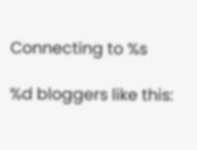Connecting to %s

%d bloggers like this: